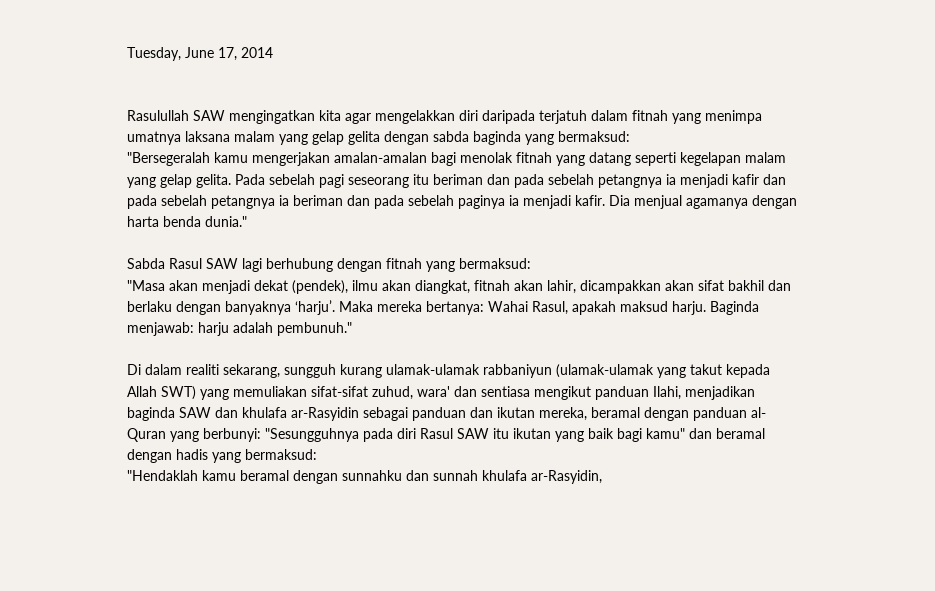Tuesday, June 17, 2014


Rasulullah SAW mengingatkan kita agar mengelakkan diri daripada terjatuh dalam fitnah yang menimpa umatnya laksana malam yang gelap gelita dengan sabda baginda yang bermaksud:
"Bersegeralah kamu mengerjakan amalan-amalan bagi menolak fitnah yang datang seperti kegelapan malam yang gelap gelita. Pada sebelah pagi seseorang itu beriman dan pada sebelah petangnya ia menjadi kafir dan pada sebelah petangnya ia beriman dan pada sebelah paginya ia menjadi kafir. Dia menjual agamanya dengan harta benda dunia."

Sabda Rasul SAW lagi berhubung dengan fitnah yang bermaksud:
"Masa akan menjadi dekat (pendek), ilmu akan diangkat, fitnah akan lahir, dicampakkan akan sifat bakhil dan berlaku dengan banyaknya ‘harju’. Maka mereka bertanya: Wahai Rasul, apakah maksud harju. Baginda menjawab: harju adalah pembunuh."

Di dalam realiti sekarang, sungguh kurang ulamak-ulamak rabbaniyun (ulamak-ulamak yang takut kepada Allah SWT) yang memuliakan sifat-sifat zuhud, wara' dan sentiasa mengikut panduan Ilahi, menjadikan baginda SAW dan khulafa ar-Rasyidin sebagai panduan dan ikutan mereka, beramal dengan panduan al- Quran yang berbunyi: "Sesungguhnya pada diri Rasul SAW itu ikutan yang baik bagi kamu" dan beramal dengan hadis yang bermaksud:
"Hendaklah kamu beramal dengan sunnahku dan sunnah khulafa ar-Rasyidin,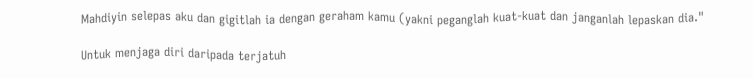Mahdiyin selepas aku dan gigitlah ia dengan geraham kamu (yakni peganglah kuat-kuat dan janganlah lepaskan dia."

Untuk menjaga diri daripada terjatuh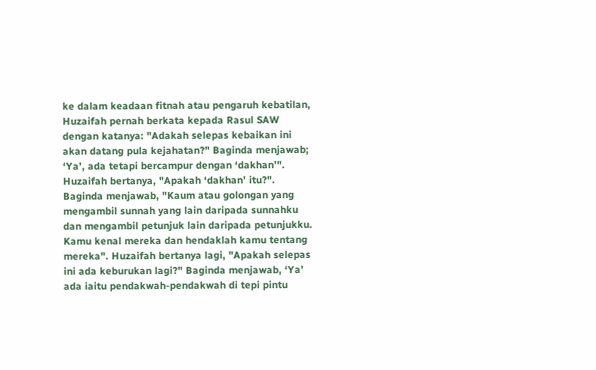ke dalam keadaan fitnah atau pengaruh kebatilan, Huzaifah pernah berkata kepada Rasul SAW dengan katanya: "Adakah selepas kebaikan ini akan datang pula kejahatan?" Baginda menjawab; ‘Ya’, ada tetapi bercampur dengan ‘dakhan’". Huzaifah bertanya, "Apakah ‘dakhan’ itu?". Baginda menjawab, "Kaum atau golongan yang mengambil sunnah yang lain daripada sunnahku dan mengambil petunjuk lain daripada petunjukku. Kamu kenal mereka dan hendaklah kamu tentang mereka". Huzaifah bertanya lagi, "Apakah selepas ini ada keburukan lagi?" Baginda menjawab, ‘Ya’ ada iaitu pendakwah-pendakwah di tepi pintu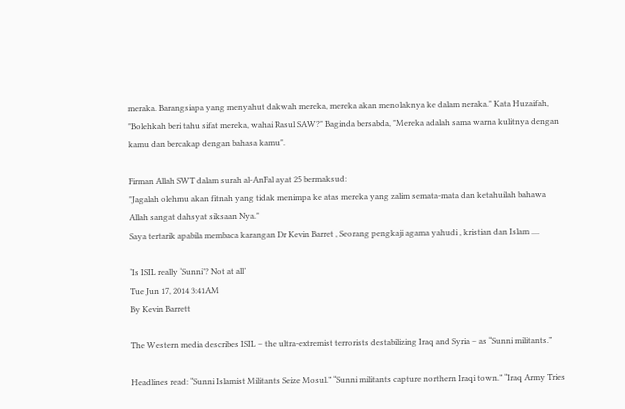meraka. Barangsiapa yang menyahut dakwah mereka, mereka akan menolaknya ke dalam neraka." Kata Huzaifah, "Bolehkah beri tahu sifat mereka, wahai Rasul SAW?" Baginda bersabda, "Mereka adalah sama warna kulitnya dengan kamu dan bercakap dengan bahasa kamu".

Firman Allah SWT dalam surah al-AnFal ayat 25 bermaksud:
"Jagalah olehmu akan fitnah yang tidak menimpa ke atas mereka yang zalim semata-mata dan ketahuilah bahawa Allah sangat dahsyat siksaan Nya."
Saya tertarik apabila membaca karangan Dr Kevin Barret , Seorang pengkaji agama yahudi , kristian dan Islam ....

‘Is ISIL really ‘Sunni’? Not at all’
Tue Jun 17, 2014 3:41AM
By Kevin Barrett

The Western media describes ISIL – the ultra-extremist terrorists destabilizing Iraq and Syria – as “Sunni militants.”

Headlines read: “Sunni Islamist Militants Seize Mosul.” “Sunni militants capture northern Iraqi town.” “Iraq Army Tries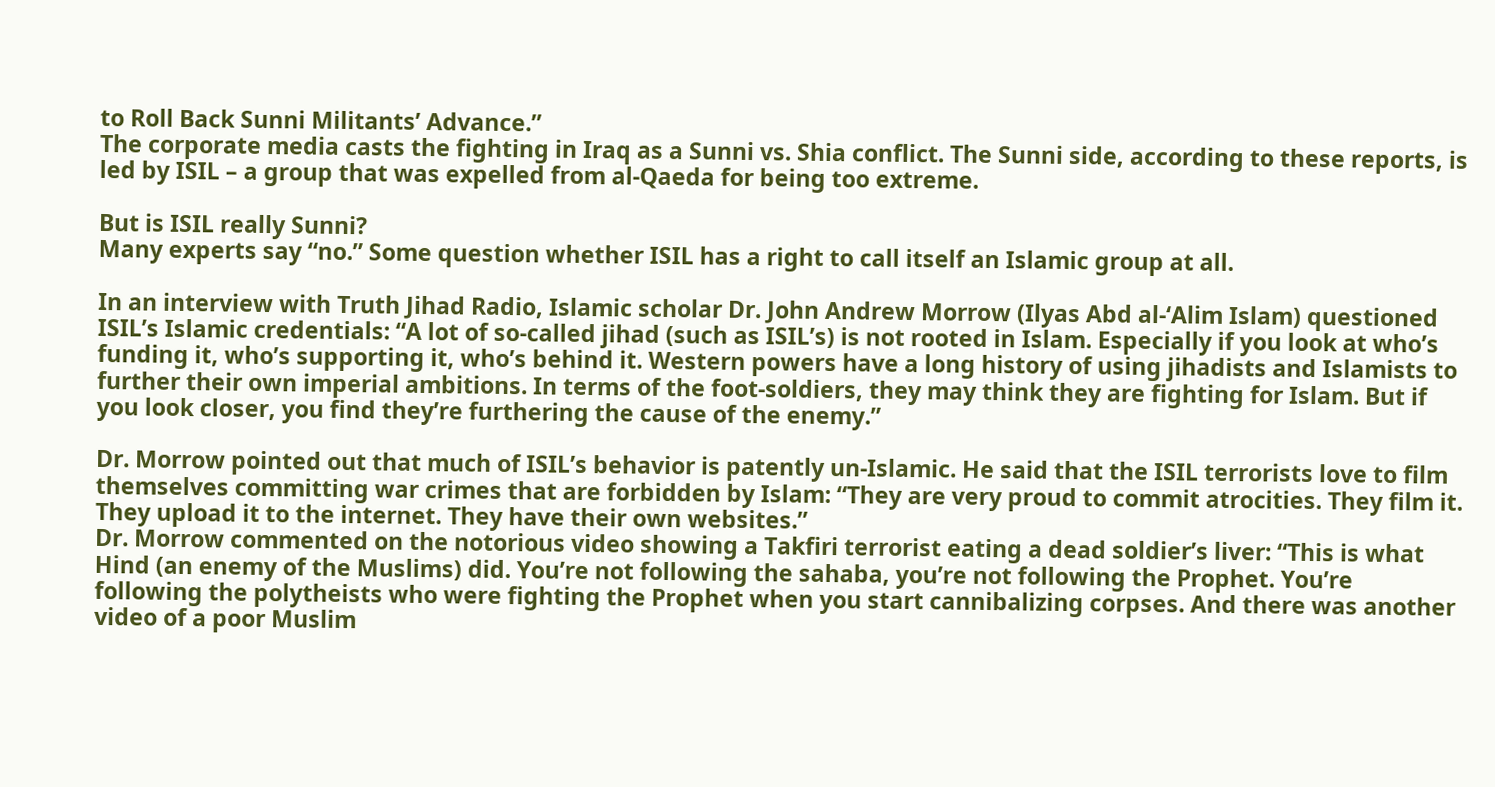to Roll Back Sunni Militants’ Advance.”
The corporate media casts the fighting in Iraq as a Sunni vs. Shia conflict. The Sunni side, according to these reports, is led by ISIL – a group that was expelled from al-Qaeda for being too extreme.

But is ISIL really Sunni?
Many experts say “no.” Some question whether ISIL has a right to call itself an Islamic group at all.

In an interview with Truth Jihad Radio, Islamic scholar Dr. John Andrew Morrow (Ilyas Abd al-‘Alim Islam) questioned ISIL’s Islamic credentials: “A lot of so-called jihad (such as ISIL’s) is not rooted in Islam. Especially if you look at who’s funding it, who’s supporting it, who’s behind it. Western powers have a long history of using jihadists and Islamists to further their own imperial ambitions. In terms of the foot-soldiers, they may think they are fighting for Islam. But if you look closer, you find they’re furthering the cause of the enemy.”

Dr. Morrow pointed out that much of ISIL’s behavior is patently un-Islamic. He said that the ISIL terrorists love to film themselves committing war crimes that are forbidden by Islam: “They are very proud to commit atrocities. They film it. They upload it to the internet. They have their own websites.”
Dr. Morrow commented on the notorious video showing a Takfiri terrorist eating a dead soldier’s liver: “This is what Hind (an enemy of the Muslims) did. You’re not following the sahaba, you’re not following the Prophet. You’re following the polytheists who were fighting the Prophet when you start cannibalizing corpses. And there was another video of a poor Muslim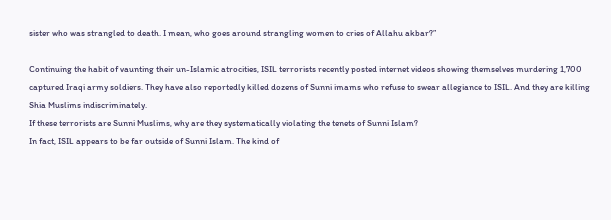sister who was strangled to death. I mean, who goes around strangling women to cries of Allahu akbar?”

Continuing the habit of vaunting their un-Islamic atrocities, ISIL terrorists recently posted internet videos showing themselves murdering 1,700 captured Iraqi army soldiers. They have also reportedly killed dozens of Sunni imams who refuse to swear allegiance to ISIL. And they are killing Shia Muslims indiscriminately.
If these terrorists are Sunni Muslims, why are they systematically violating the tenets of Sunni Islam?
In fact, ISIL appears to be far outside of Sunni Islam. The kind of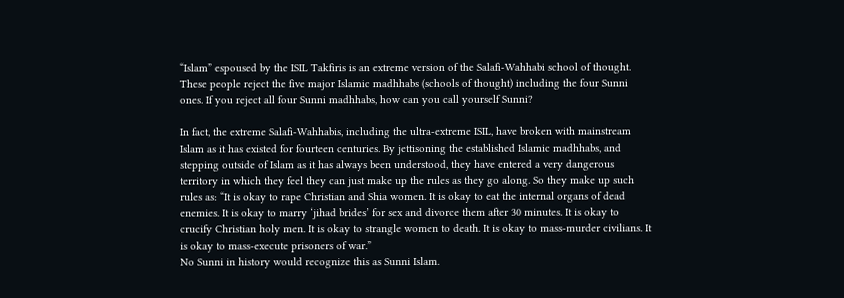“Islam” espoused by the ISIL Takfiris is an extreme version of the Salafi-Wahhabi school of thought. These people reject the five major Islamic madhhabs (schools of thought) including the four Sunni ones. If you reject all four Sunni madhhabs, how can you call yourself Sunni?

In fact, the extreme Salafi-Wahhabis, including the ultra-extreme ISIL, have broken with mainstream Islam as it has existed for fourteen centuries. By jettisoning the established Islamic madhhabs, and stepping outside of Islam as it has always been understood, they have entered a very dangerous territory in which they feel they can just make up the rules as they go along. So they make up such rules as: “It is okay to rape Christian and Shia women. It is okay to eat the internal organs of dead enemies. It is okay to marry ‘jihad brides’ for sex and divorce them after 30 minutes. It is okay to crucify Christian holy men. It is okay to strangle women to death. It is okay to mass-murder civilians. It is okay to mass-execute prisoners of war.”
No Sunni in history would recognize this as Sunni Islam.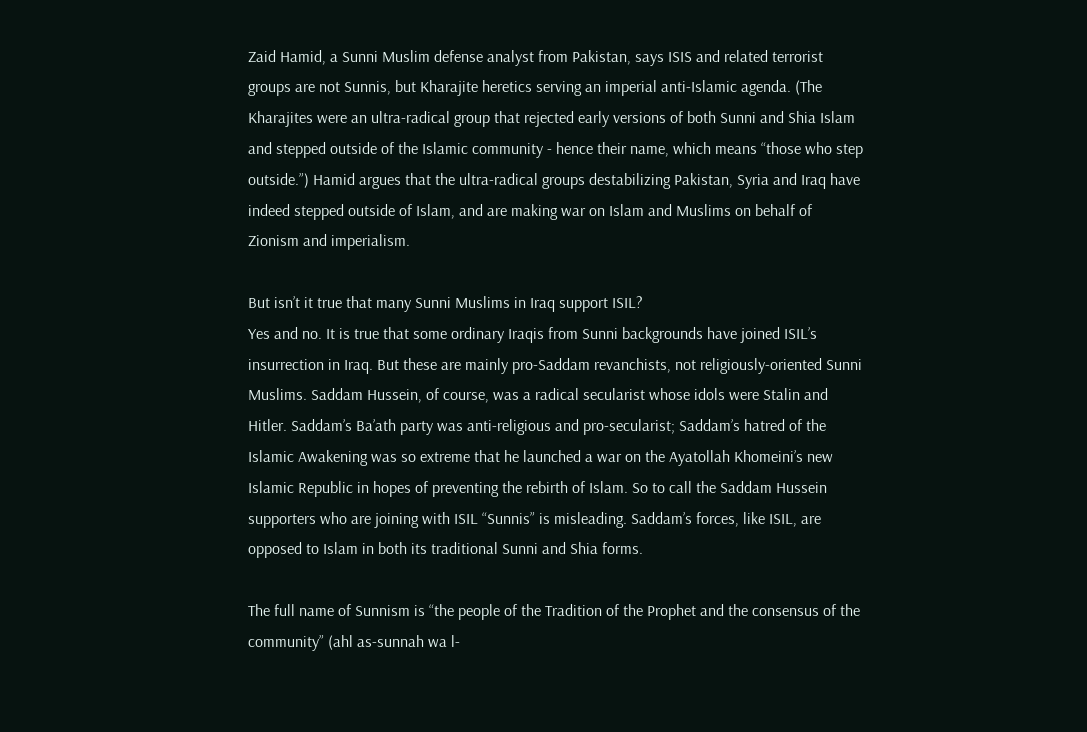Zaid Hamid, a Sunni Muslim defense analyst from Pakistan, says ISIS and related terrorist groups are not Sunnis, but Kharajite heretics serving an imperial anti-Islamic agenda. (The Kharajites were an ultra-radical group that rejected early versions of both Sunni and Shia Islam and stepped outside of the Islamic community - hence their name, which means “those who step outside.”) Hamid argues that the ultra-radical groups destabilizing Pakistan, Syria and Iraq have indeed stepped outside of Islam, and are making war on Islam and Muslims on behalf of Zionism and imperialism.

But isn’t it true that many Sunni Muslims in Iraq support ISIL?
Yes and no. It is true that some ordinary Iraqis from Sunni backgrounds have joined ISIL’s insurrection in Iraq. But these are mainly pro-Saddam revanchists, not religiously-oriented Sunni Muslims. Saddam Hussein, of course, was a radical secularist whose idols were Stalin and Hitler. Saddam’s Ba’ath party was anti-religious and pro-secularist; Saddam’s hatred of the Islamic Awakening was so extreme that he launched a war on the Ayatollah Khomeini’s new Islamic Republic in hopes of preventing the rebirth of Islam. So to call the Saddam Hussein supporters who are joining with ISIL “Sunnis” is misleading. Saddam’s forces, like ISIL, are opposed to Islam in both its traditional Sunni and Shia forms.

The full name of Sunnism is “the people of the Tradition of the Prophet and the consensus of the community” (ahl as-sunnah wa l-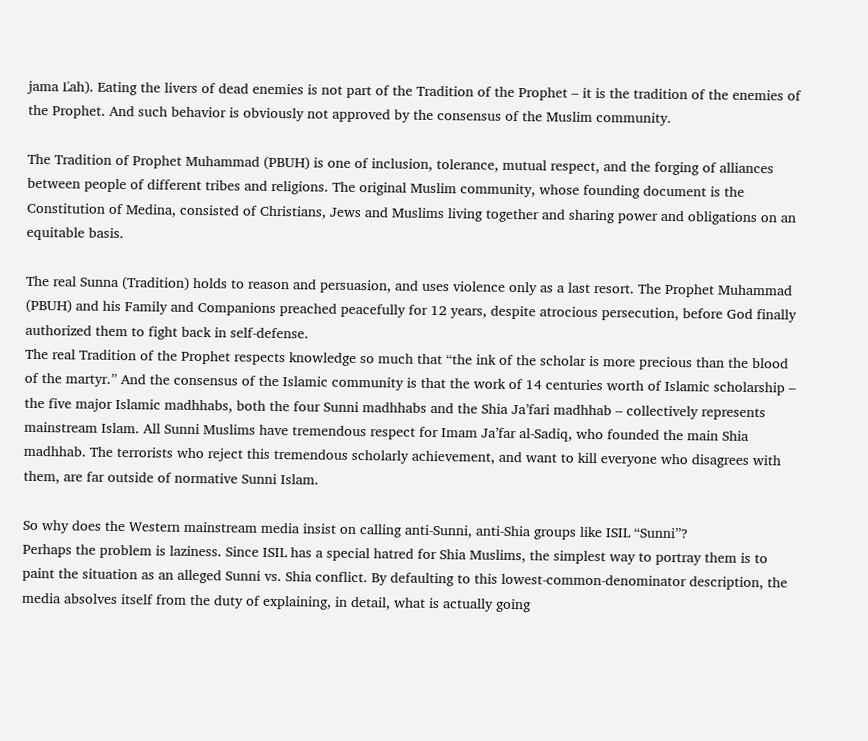jama Ľah). Eating the livers of dead enemies is not part of the Tradition of the Prophet – it is the tradition of the enemies of the Prophet. And such behavior is obviously not approved by the consensus of the Muslim community.

The Tradition of Prophet Muhammad (PBUH) is one of inclusion, tolerance, mutual respect, and the forging of alliances between people of different tribes and religions. The original Muslim community, whose founding document is the Constitution of Medina, consisted of Christians, Jews and Muslims living together and sharing power and obligations on an equitable basis.

The real Sunna (Tradition) holds to reason and persuasion, and uses violence only as a last resort. The Prophet Muhammad (PBUH) and his Family and Companions preached peacefully for 12 years, despite atrocious persecution, before God finally authorized them to fight back in self-defense.
The real Tradition of the Prophet respects knowledge so much that “the ink of the scholar is more precious than the blood of the martyr.” And the consensus of the Islamic community is that the work of 14 centuries worth of Islamic scholarship – the five major Islamic madhhabs, both the four Sunni madhhabs and the Shia Ja’fari madhhab – collectively represents mainstream Islam. All Sunni Muslims have tremendous respect for Imam Ja’far al-Sadiq, who founded the main Shia madhhab. The terrorists who reject this tremendous scholarly achievement, and want to kill everyone who disagrees with them, are far outside of normative Sunni Islam.

So why does the Western mainstream media insist on calling anti-Sunni, anti-Shia groups like ISIL “Sunni”?
Perhaps the problem is laziness. Since ISIL has a special hatred for Shia Muslims, the simplest way to portray them is to paint the situation as an alleged Sunni vs. Shia conflict. By defaulting to this lowest-common-denominator description, the media absolves itself from the duty of explaining, in detail, what is actually going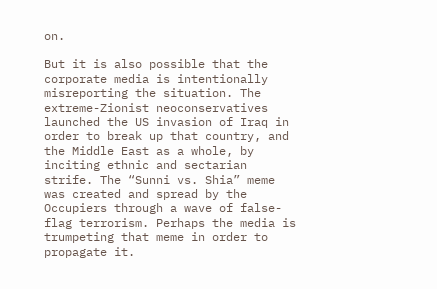on.

But it is also possible that the corporate media is intentionally misreporting the situation. The extreme-Zionist neoconservatives launched the US invasion of Iraq in order to break up that country, and the Middle East as a whole, by inciting ethnic and sectarian strife. The “Sunni vs. Shia” meme was created and spread by the Occupiers through a wave of false-flag terrorism. Perhaps the media is trumpeting that meme in order to propagate it.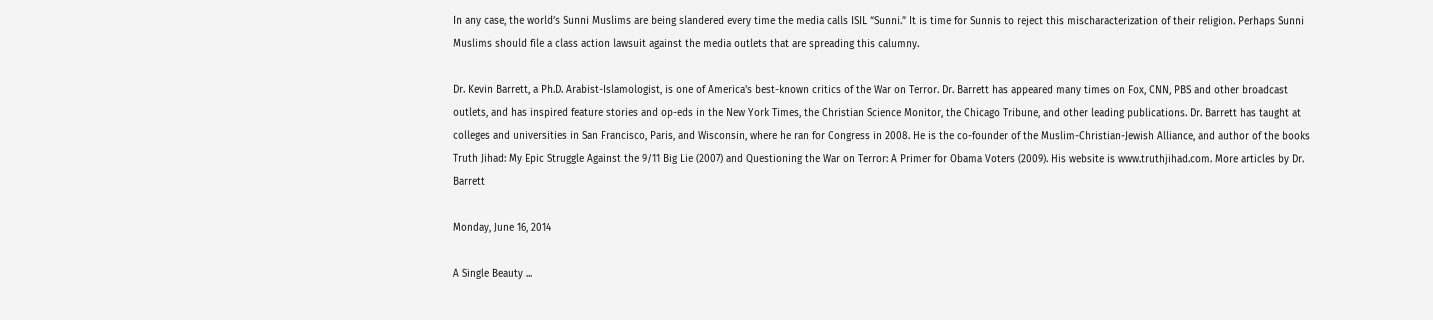In any case, the world’s Sunni Muslims are being slandered every time the media calls ISIL “Sunni.” It is time for Sunnis to reject this mischaracterization of their religion. Perhaps Sunni Muslims should file a class action lawsuit against the media outlets that are spreading this calumny.

Dr. Kevin Barrett, a Ph.D. Arabist-Islamologist, is one of America's best-known critics of the War on Terror. Dr. Barrett has appeared many times on Fox, CNN, PBS and other broadcast outlets, and has inspired feature stories and op-eds in the New York Times, the Christian Science Monitor, the Chicago Tribune, and other leading publications. Dr. Barrett has taught at colleges and universities in San Francisco, Paris, and Wisconsin, where he ran for Congress in 2008. He is the co-founder of the Muslim-Christian-Jewish Alliance, and author of the books Truth Jihad: My Epic Struggle Against the 9/11 Big Lie (2007) and Questioning the War on Terror: A Primer for Obama Voters (2009). His website is www.truthjihad.com. More articles by Dr. Barrett

Monday, June 16, 2014

A Single Beauty ...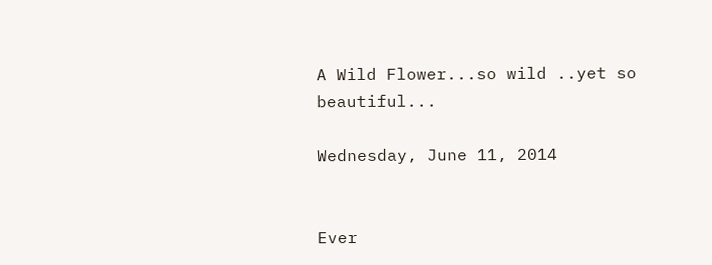A Wild Flower...so wild ..yet so beautiful...

Wednesday, June 11, 2014


Ever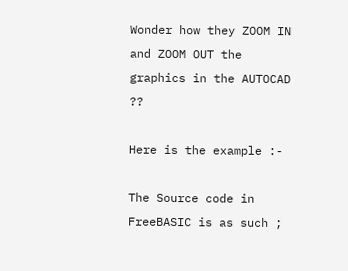Wonder how they ZOOM IN and ZOOM OUT the graphics in the AUTOCAD ??

Here is the example :-

The Source code in FreeBASIC is as such ;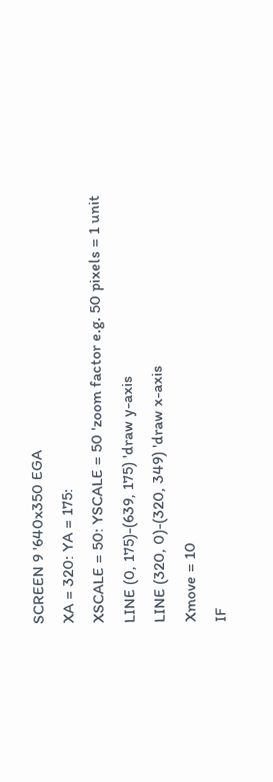SCREEN 9 '640x350 EGA
XA = 320: YA = 175:
XSCALE = 50: YSCALE = 50 'zoom factor e.g. 50 pixels = 1 unit
LINE (0, 175)-(639, 175) 'draw y-axis
LINE (320, 0)-(320, 349) 'draw x-axis
Xmove = 10
IF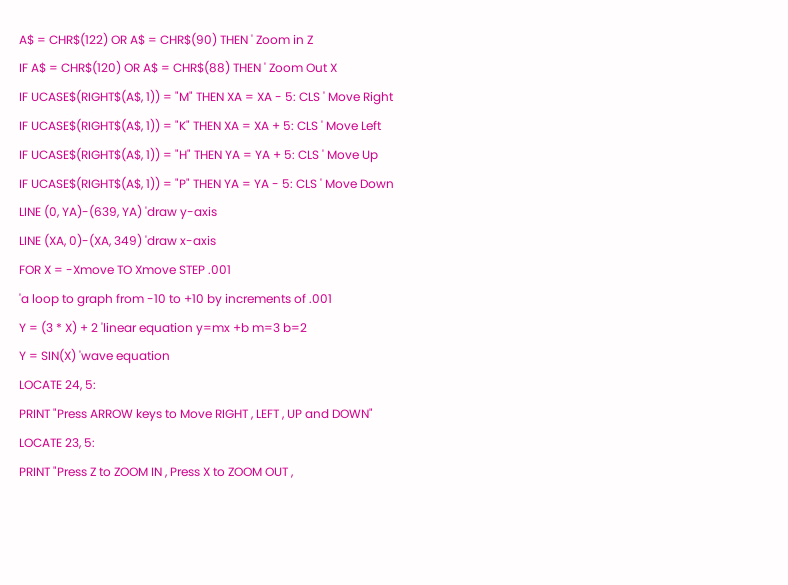A$ = CHR$(122) OR A$ = CHR$(90) THEN ' Zoom in Z
IF A$ = CHR$(120) OR A$ = CHR$(88) THEN ' Zoom Out X
IF UCASE$(RIGHT$(A$, 1)) = "M" THEN XA = XA - 5: CLS ' Move Right
IF UCASE$(RIGHT$(A$, 1)) = "K" THEN XA = XA + 5: CLS ' Move Left
IF UCASE$(RIGHT$(A$, 1)) = "H" THEN YA = YA + 5: CLS ' Move Up
IF UCASE$(RIGHT$(A$, 1)) = "P" THEN YA = YA - 5: CLS ' Move Down
LINE (0, YA)-(639, YA) 'draw y-axis
LINE (XA, 0)-(XA, 349) 'draw x-axis
FOR X = -Xmove TO Xmove STEP .001
'a loop to graph from -10 to +10 by increments of .001
Y = (3 * X) + 2 'linear equation y=mx +b m=3 b=2
Y = SIN(X) 'wave equation
LOCATE 24, 5:
PRINT "Press ARROW keys to Move RIGHT , LEFT , UP and DOWN"
LOCATE 23, 5:
PRINT "Press Z to ZOOM IN , Press X to ZOOM OUT ,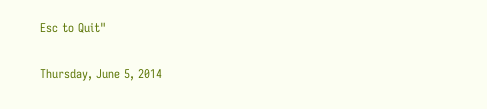Esc to Quit"

Thursday, June 5, 2014